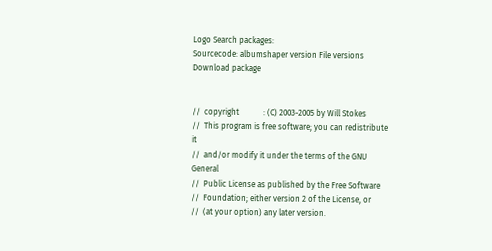Logo Search packages:
Sourcecode: albumshaper version File versions  Download package


//  copyright            : (C) 2003-2005 by Will Stokes
//  This program is free software; you can redistribute it
//  and/or modify it under the terms of the GNU General
//  Public License as published by the Free Software
//  Foundation; either version 2 of the License, or
//  (at your option) any later version.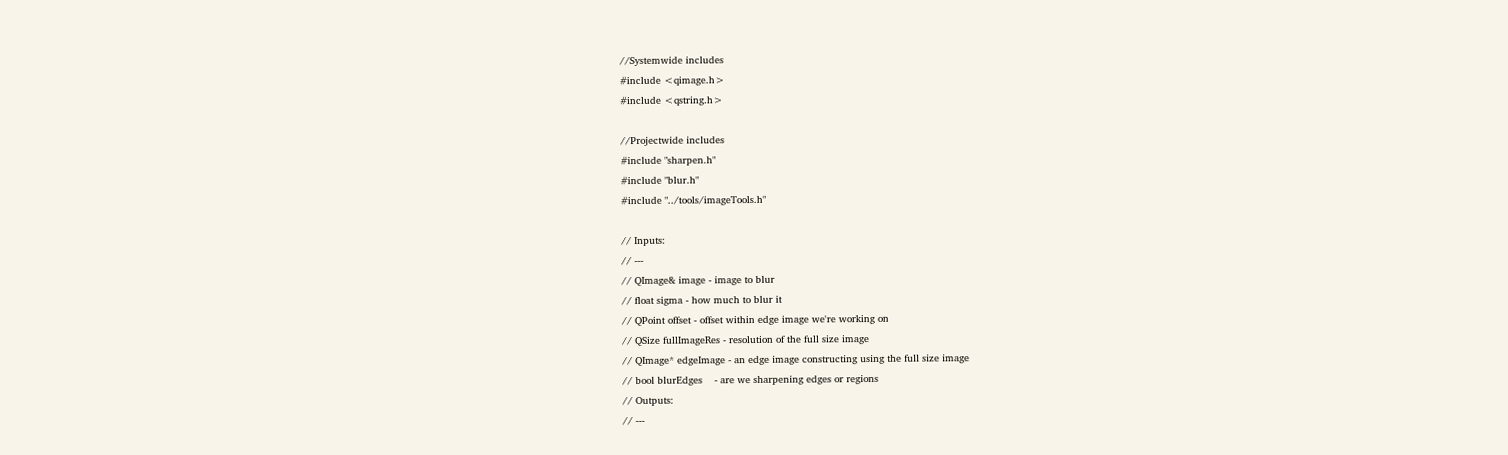//Systemwide includes
#include <qimage.h>
#include <qstring.h>

//Projectwide includes
#include "sharpen.h"
#include "blur.h"
#include "../tools/imageTools.h"

// Inputs:
// ---
// QImage& image - image to blur
// float sigma - how much to blur it
// QPoint offset - offset within edge image we're working on
// QSize fullImageRes - resolution of the full size image
// QImage* edgeImage - an edge image constructing using the full size image
// bool blurEdges    - are we sharpening edges or regions
// Outputs:
// ---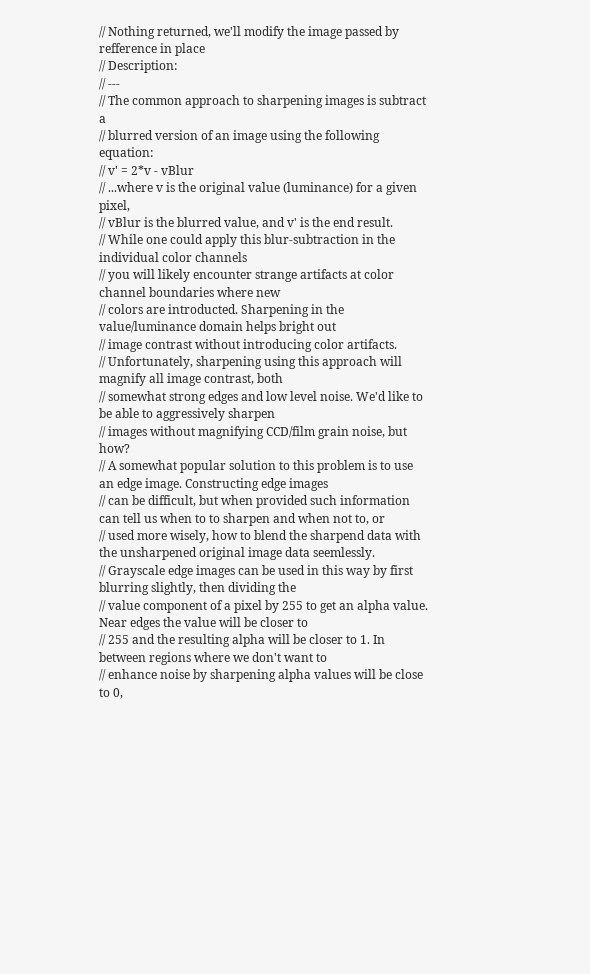// Nothing returned, we'll modify the image passed by refference in place
// Description:
// ---
// The common approach to sharpening images is subtract a
// blurred version of an image using the following equation:
// v' = 2*v - vBlur
// ...where v is the original value (luminance) for a given pixel,
// vBlur is the blurred value, and v' is the end result.
// While one could apply this blur-subtraction in the individual color channels
// you will likely encounter strange artifacts at color channel boundaries where new
// colors are introducted. Sharpening in the value/luminance domain helps bright out
// image contrast without introducing color artifacts.
// Unfortunately, sharpening using this approach will magnify all image contrast, both
// somewhat strong edges and low level noise. We'd like to be able to aggressively sharpen
// images without magnifying CCD/film grain noise, but how?
// A somewhat popular solution to this problem is to use an edge image. Constructing edge images
// can be difficult, but when provided such information can tell us when to to sharpen and when not to, or
// used more wisely, how to blend the sharpend data with the unsharpened original image data seemlessly.
// Grayscale edge images can be used in this way by first blurring slightly, then dividing the
// value component of a pixel by 255 to get an alpha value. Near edges the value will be closer to
// 255 and the resulting alpha will be closer to 1. In between regions where we don't want to
// enhance noise by sharpening alpha values will be close to 0,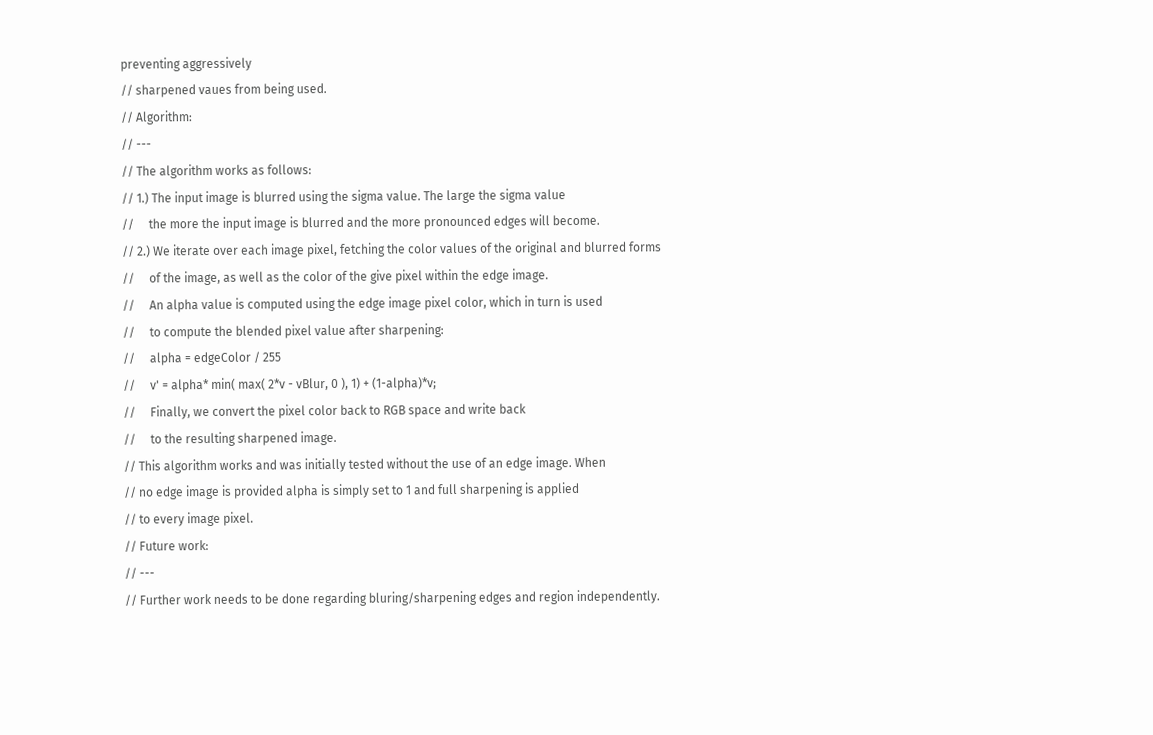preventing aggressively
// sharpened vaues from being used.
// Algorithm:
// ---
// The algorithm works as follows:
// 1.) The input image is blurred using the sigma value. The large the sigma value
//     the more the input image is blurred and the more pronounced edges will become.
// 2.) We iterate over each image pixel, fetching the color values of the original and blurred forms
//     of the image, as well as the color of the give pixel within the edge image.
//     An alpha value is computed using the edge image pixel color, which in turn is used
//     to compute the blended pixel value after sharpening:
//     alpha = edgeColor / 255
//     v' = alpha* min( max( 2*v - vBlur, 0 ), 1) + (1-alpha)*v;
//     Finally, we convert the pixel color back to RGB space and write back
//     to the resulting sharpened image.
// This algorithm works and was initially tested without the use of an edge image. When
// no edge image is provided alpha is simply set to 1 and full sharpening is applied
// to every image pixel.
// Future work:
// ---
// Further work needs to be done regarding bluring/sharpening edges and region independently.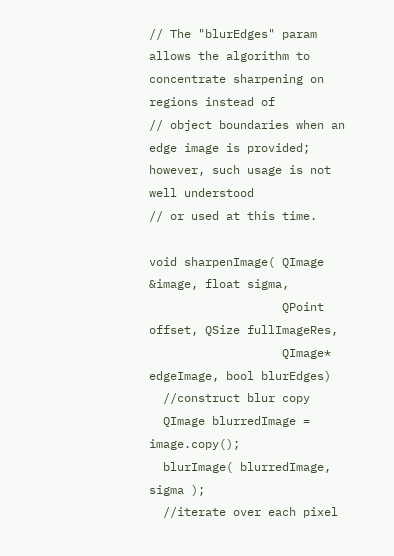// The "blurEdges" param allows the algorithm to concentrate sharpening on regions instead of
// object boundaries when an edge image is provided; however, such usage is not well understood
// or used at this time.

void sharpenImage( QImage &image, float sigma,
                   QPoint offset, QSize fullImageRes,
                   QImage* edgeImage, bool blurEdges)
  //construct blur copy
  QImage blurredImage = image.copy();
  blurImage( blurredImage, sigma );
  //iterate over each pixel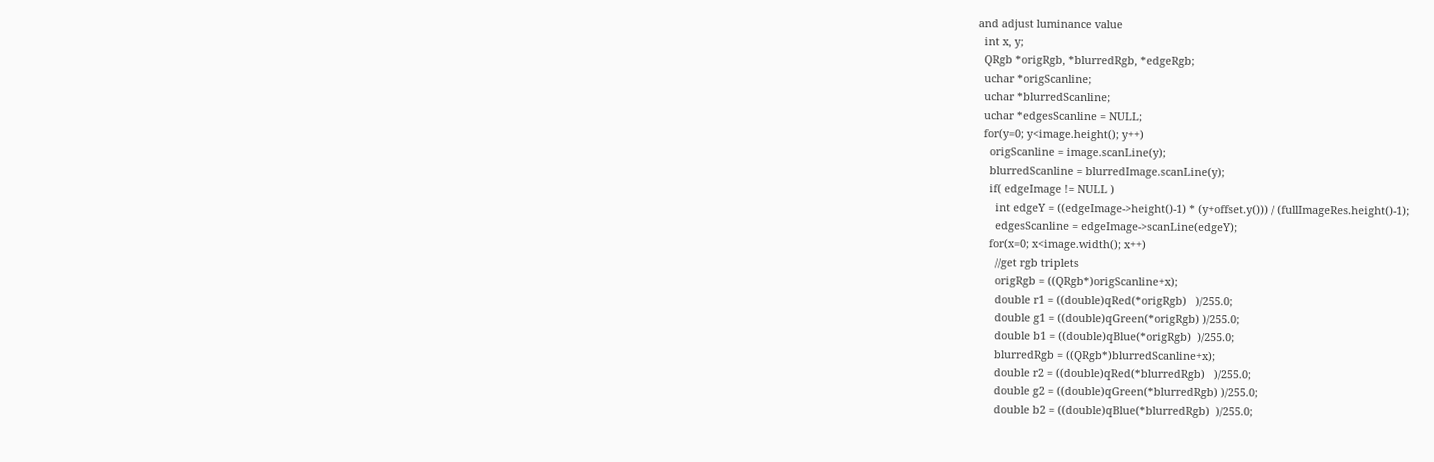and adjust luminance value
  int x, y;
  QRgb *origRgb, *blurredRgb, *edgeRgb;
  uchar *origScanline;
  uchar *blurredScanline;
  uchar *edgesScanline = NULL;
  for(y=0; y<image.height(); y++)
    origScanline = image.scanLine(y);
    blurredScanline = blurredImage.scanLine(y);
    if( edgeImage != NULL )
      int edgeY = ((edgeImage->height()-1) * (y+offset.y())) / (fullImageRes.height()-1);
      edgesScanline = edgeImage->scanLine(edgeY);
    for(x=0; x<image.width(); x++)
      //get rgb triplets
      origRgb = ((QRgb*)origScanline+x);
      double r1 = ((double)qRed(*origRgb)   )/255.0;
      double g1 = ((double)qGreen(*origRgb) )/255.0;
      double b1 = ((double)qBlue(*origRgb)  )/255.0;
      blurredRgb = ((QRgb*)blurredScanline+x);
      double r2 = ((double)qRed(*blurredRgb)   )/255.0;
      double g2 = ((double)qGreen(*blurredRgb) )/255.0;
      double b2 = ((double)qBlue(*blurredRgb)  )/255.0;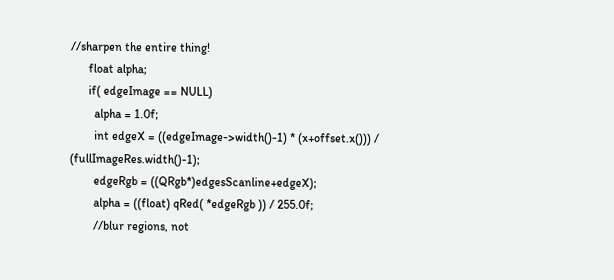//sharpen the entire thing!
      float alpha;
      if( edgeImage == NULL)
        alpha = 1.0f;
        int edgeX = ((edgeImage->width()-1) * (x+offset.x())) / (fullImageRes.width()-1);
        edgeRgb = ((QRgb*)edgesScanline+edgeX);
        alpha = ((float) qRed( *edgeRgb )) / 255.0f;
        //blur regions, not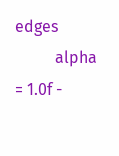edges
          alpha = 1.0f -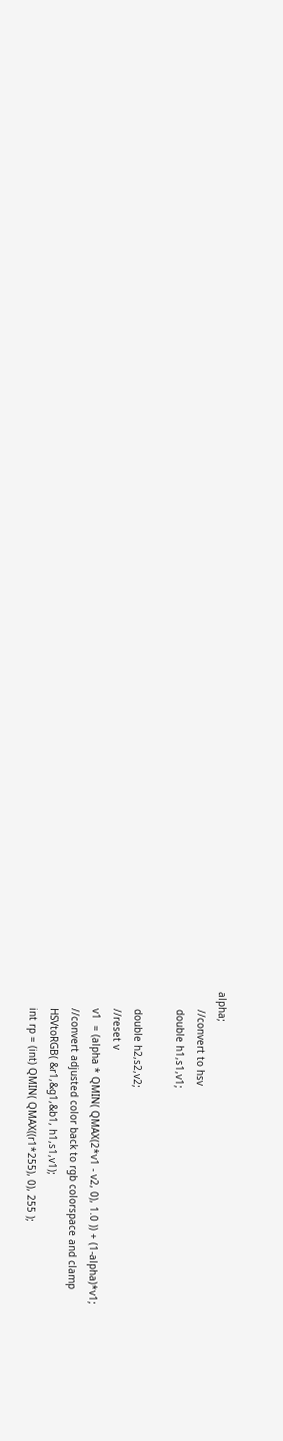alpha;
      //convert to hsv
      double h1,s1,v1;

      double h2,s2,v2;
      //reset v
      v1  = (alpha * QMIN( QMAX(2*v1 - v2, 0), 1.0 )) + (1-alpha)*v1;
      //convert adjusted color back to rgb colorspace and clamp
      HSVtoRGB( &r1,&g1,&b1, h1,s1,v1);
      int rp = (int) QMIN( QMAX((r1*255), 0), 255 );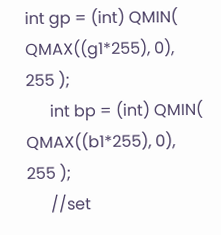int gp = (int) QMIN( QMAX((g1*255), 0), 255 );
      int bp = (int) QMIN( QMAX((b1*255), 0), 255 );
      //set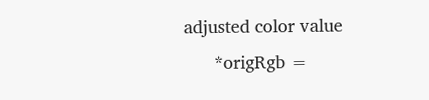adjusted color value
      *origRgb =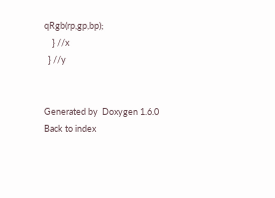qRgb(rp,gp,bp);
    } //x
  } //y


Generated by  Doxygen 1.6.0   Back to index